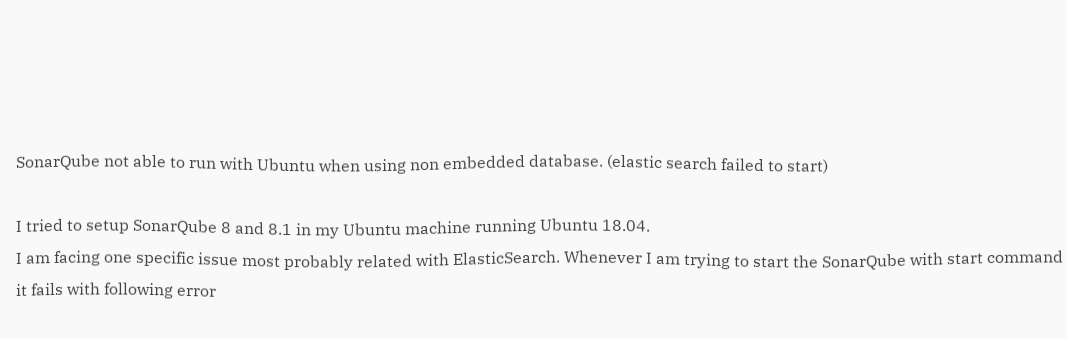SonarQube not able to run with Ubuntu when using non embedded database. (elastic search failed to start)

I tried to setup SonarQube 8 and 8.1 in my Ubuntu machine running Ubuntu 18.04.
I am facing one specific issue most probably related with ElasticSearch. Whenever I am trying to start the SonarQube with start command it fails with following error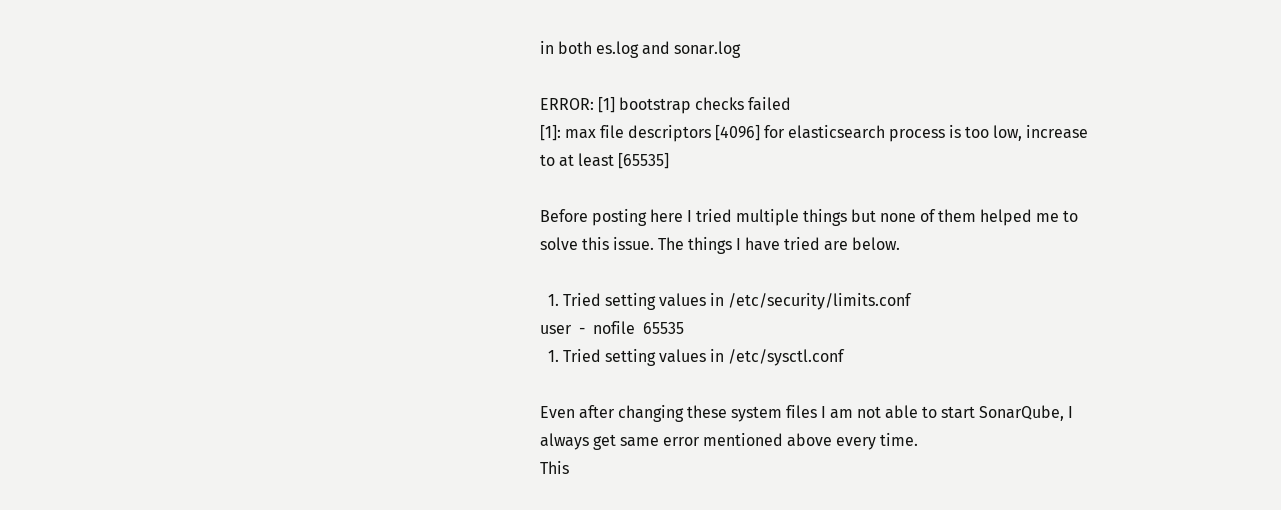in both es.log and sonar.log

ERROR: [1] bootstrap checks failed
[1]: max file descriptors [4096] for elasticsearch process is too low, increase to at least [65535]

Before posting here I tried multiple things but none of them helped me to solve this issue. The things I have tried are below.

  1. Tried setting values in /etc/security/limits.conf
user  -  nofile  65535
  1. Tried setting values in /etc/sysctl.conf

Even after changing these system files I am not able to start SonarQube, I always get same error mentioned above every time.
This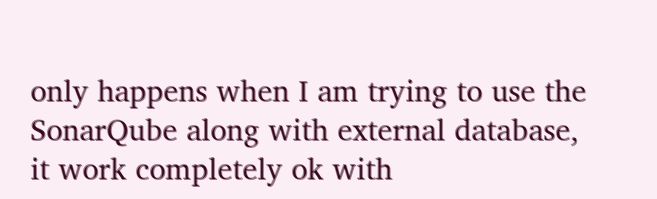only happens when I am trying to use the SonarQube along with external database, it work completely ok with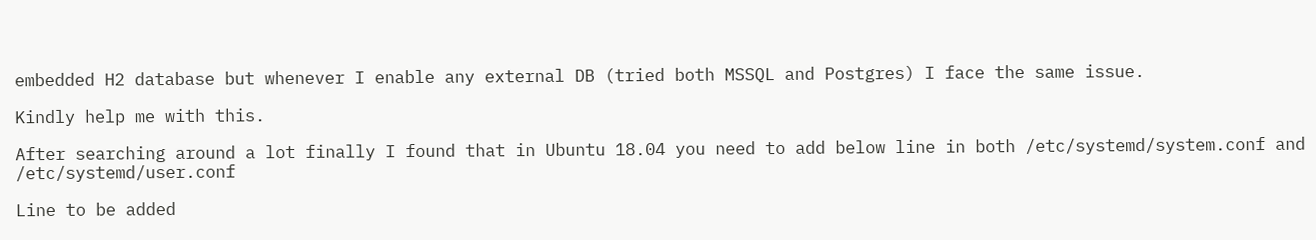embedded H2 database but whenever I enable any external DB (tried both MSSQL and Postgres) I face the same issue.

Kindly help me with this.

After searching around a lot finally I found that in Ubuntu 18.04 you need to add below line in both /etc/systemd/system.conf and /etc/systemd/user.conf

Line to be added